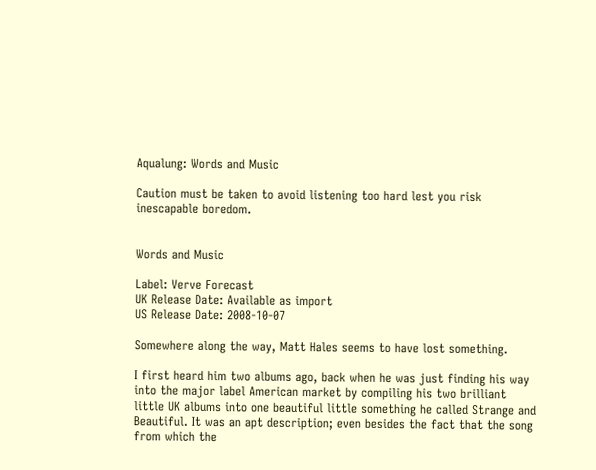Aqualung: Words and Music

Caution must be taken to avoid listening too hard lest you risk inescapable boredom.


Words and Music

Label: Verve Forecast
UK Release Date: Available as import
US Release Date: 2008-10-07

Somewhere along the way, Matt Hales seems to have lost something.

I first heard him two albums ago, back when he was just finding his way into the major label American market by compiling his two brilliant little UK albums into one beautiful little something he called Strange and Beautiful. It was an apt description; even besides the fact that the song from which the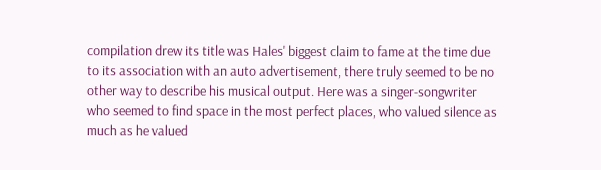compilation drew its title was Hales' biggest claim to fame at the time due to its association with an auto advertisement, there truly seemed to be no other way to describe his musical output. Here was a singer-songwriter who seemed to find space in the most perfect places, who valued silence as much as he valued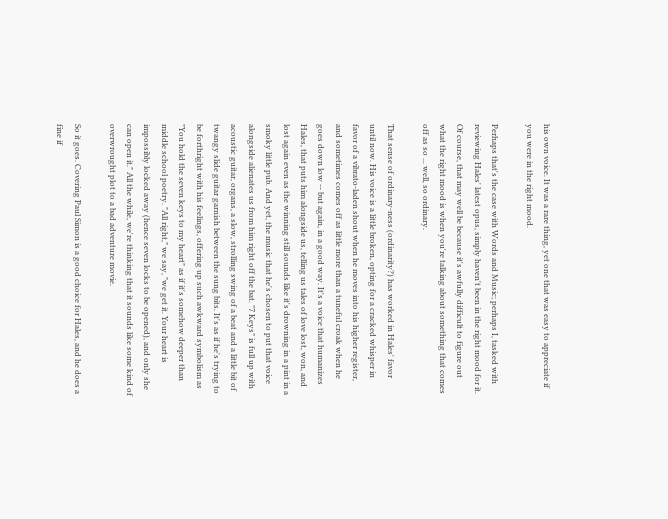his own voice. It was a rare thing, yet one that was easy to appreciate if you were in the right mood.

Perhaps that's the case with Words and Music; perhaps I, tasked with reviewing Hales' latest opus, simply haven't been in the right mood for it. Of course, that may well be because it's awfully difficult to figure out what the right mood is when you're talking about something that comes off as so ... well, so ordinary.

That sense of ordinary-ness (ordinarity?) has worked in Hales' favor until now. His voice is a little broken, opting for a cracked whisper in favor of a vibrato-laden shout when he moves into his higher register, and sometimes comes off as little more than a tuneful croak when he goes down low -- but again, in a good way. It's a voice that humanizes Hales, that puts him alongside us, telling us tales of love lost, won, and lost again even as the winning still sounds like it's drowning in a pint in a smoky little pub. And yet, the music that he's chosen to put that voice alongside alienates us from him right off the bat. "7 Keys" is full up with acoustic guitar, organs, a slow, strolling swing of a beat and a little bit of twangy slide guitar garnish between the sung bits. It's as if he's trying to be forthright with his feelings, offering up such awkward symbolism as "You hold the seven keys to my heart" as if it's somehow deeper than middle school poetry. "All right," we say, "we get it. Your heart is impossibly locked away (hence seven locks to be opened), and only she can open it." All the while, we're thinking that it sounds like some kind of overwrought plot to a bad adventure movie.

So it goes. Covering Paul Simon is a good choice for Hales, and he does a fine if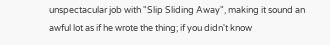unspectacular job with "Slip Sliding Away", making it sound an awful lot as if he wrote the thing; if you didn't know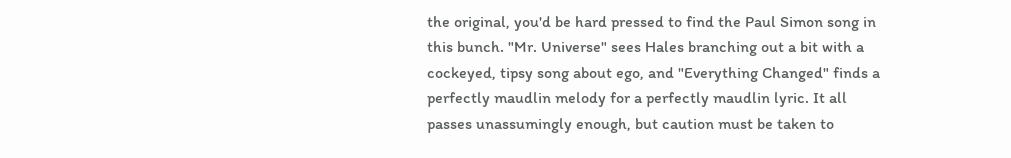the original, you'd be hard pressed to find the Paul Simon song in this bunch. "Mr. Universe" sees Hales branching out a bit with a cockeyed, tipsy song about ego, and "Everything Changed" finds a perfectly maudlin melody for a perfectly maudlin lyric. It all passes unassumingly enough, but caution must be taken to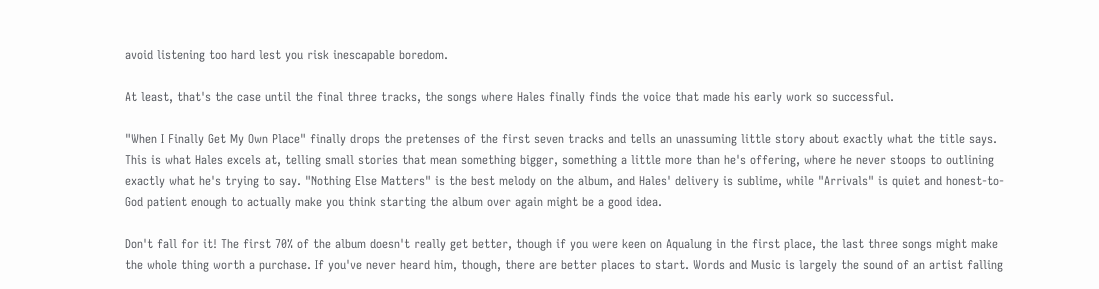avoid listening too hard lest you risk inescapable boredom.

At least, that's the case until the final three tracks, the songs where Hales finally finds the voice that made his early work so successful.

"When I Finally Get My Own Place" finally drops the pretenses of the first seven tracks and tells an unassuming little story about exactly what the title says. This is what Hales excels at, telling small stories that mean something bigger, something a little more than he's offering, where he never stoops to outlining exactly what he's trying to say. "Nothing Else Matters" is the best melody on the album, and Hales' delivery is sublime, while "Arrivals" is quiet and honest-to-God patient enough to actually make you think starting the album over again might be a good idea.

Don't fall for it! The first 70% of the album doesn't really get better, though if you were keen on Aqualung in the first place, the last three songs might make the whole thing worth a purchase. If you've never heard him, though, there are better places to start. Words and Music is largely the sound of an artist falling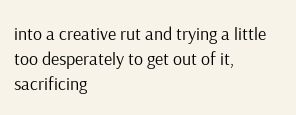into a creative rut and trying a little too desperately to get out of it, sacrificing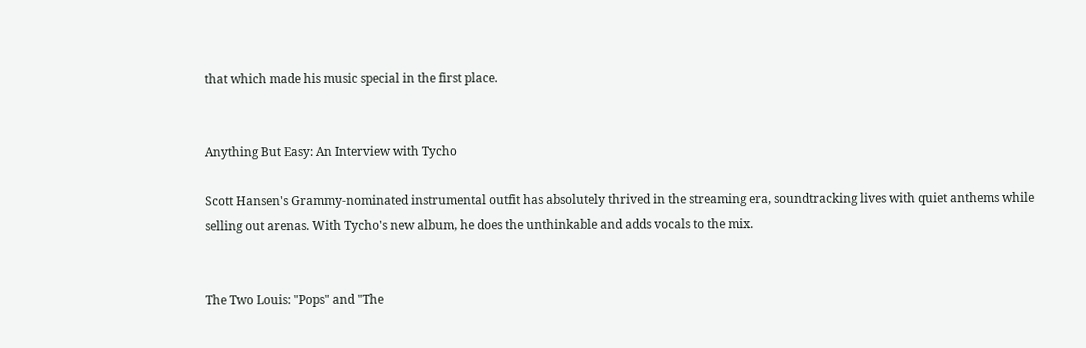that which made his music special in the first place.


Anything But Easy: An Interview with Tycho

Scott Hansen's Grammy-nominated instrumental outfit has absolutely thrived in the streaming era, soundtracking lives with quiet anthems while selling out arenas. With Tycho's new album, he does the unthinkable and adds vocals to the mix.


The Two Louis: "Pops" and "The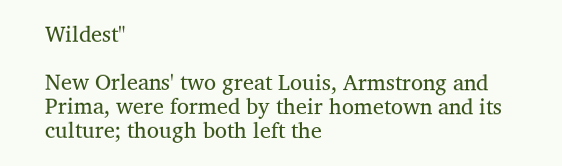Wildest"

New Orleans' two great Louis, Armstrong and Prima, were formed by their hometown and its culture; though both left the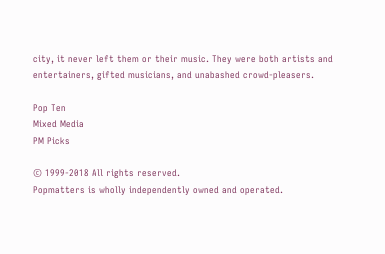city, it never left them or their music. They were both artists and entertainers, gifted musicians, and unabashed crowd-pleasers.

Pop Ten
Mixed Media
PM Picks

© 1999-2018 All rights reserved.
Popmatters is wholly independently owned and operated.